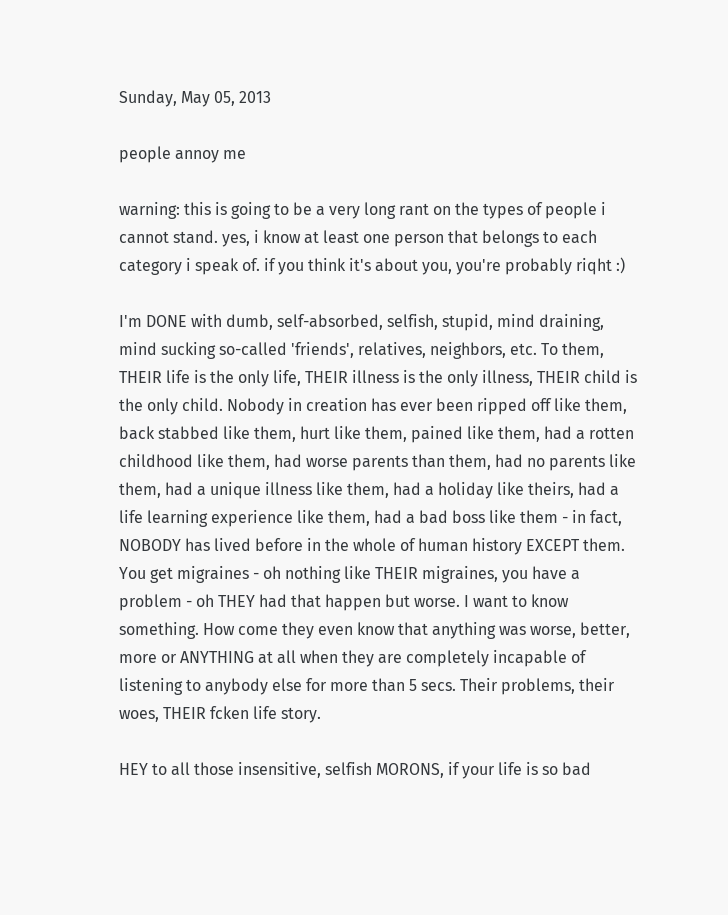Sunday, May 05, 2013

people annoy me

warning: this is going to be a very long rant on the types of people i cannot stand. yes, i know at least one person that belongs to each category i speak of. if you think it's about you, you're probably riqht :)

I'm DONE with dumb, self-absorbed, selfish, stupid, mind draining, mind sucking so-called 'friends', relatives, neighbors, etc. To them, THEIR life is the only life, THEIR illness is the only illness, THEIR child is the only child. Nobody in creation has ever been ripped off like them, back stabbed like them, hurt like them, pained like them, had a rotten childhood like them, had worse parents than them, had no parents like them, had a unique illness like them, had a holiday like theirs, had a life learning experience like them, had a bad boss like them - in fact, NOBODY has lived before in the whole of human history EXCEPT them. You get migraines - oh nothing like THEIR migraines, you have a problem - oh THEY had that happen but worse. I want to know something. How come they even know that anything was worse, better, more or ANYTHING at all when they are completely incapable of listening to anybody else for more than 5 secs. Their problems, their woes, THEIR fcken life story.

HEY to all those insensitive, selfish MORONS, if your life is so bad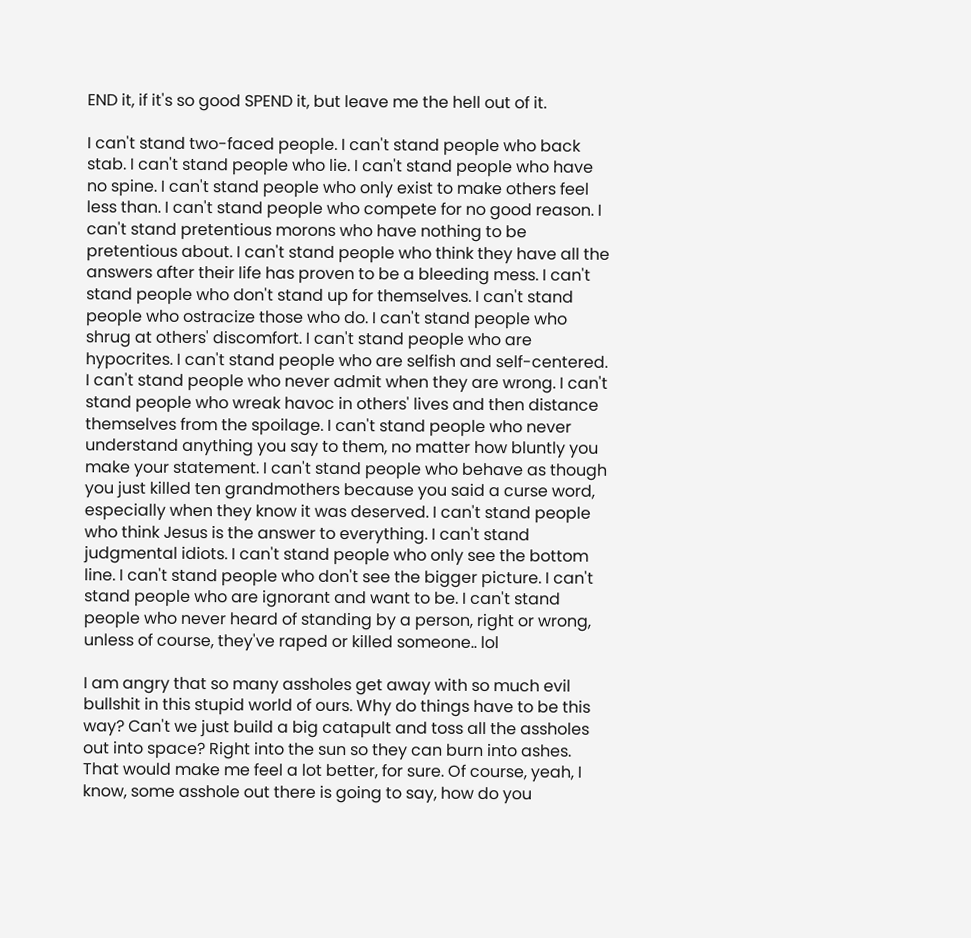END it, if it's so good SPEND it, but leave me the hell out of it.

I can't stand two-faced people. I can't stand people who back stab. I can't stand people who lie. I can't stand people who have no spine. I can't stand people who only exist to make others feel less than. I can't stand people who compete for no good reason. I can't stand pretentious morons who have nothing to be pretentious about. I can't stand people who think they have all the answers after their life has proven to be a bleeding mess. I can't stand people who don't stand up for themselves. I can't stand people who ostracize those who do. I can't stand people who shrug at others' discomfort. I can't stand people who are hypocrites. I can't stand people who are selfish and self-centered. I can't stand people who never admit when they are wrong. I can't stand people who wreak havoc in others' lives and then distance themselves from the spoilage. I can't stand people who never understand anything you say to them, no matter how bluntly you make your statement. I can't stand people who behave as though you just killed ten grandmothers because you said a curse word, especially when they know it was deserved. I can't stand people who think Jesus is the answer to everything. I can't stand judgmental idiots. I can't stand people who only see the bottom line. I can't stand people who don't see the bigger picture. I can't stand people who are ignorant and want to be. I can't stand people who never heard of standing by a person, right or wrong, unless of course, they've raped or killed someone.. lol

I am angry that so many assholes get away with so much evil bullshit in this stupid world of ours. Why do things have to be this way? Can't we just build a big catapult and toss all the assholes out into space? Right into the sun so they can burn into ashes. That would make me feel a lot better, for sure. Of course, yeah, I know, some asshole out there is going to say, how do you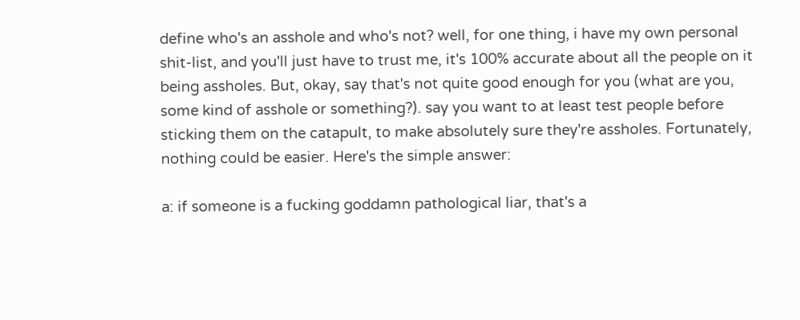define who's an asshole and who's not? well, for one thing, i have my own personal shit-list, and you'll just have to trust me, it's 100% accurate about all the people on it being assholes. But, okay, say that's not quite good enough for you (what are you, some kind of asshole or something?). say you want to at least test people before sticking them on the catapult, to make absolutely sure they're assholes. Fortunately, nothing could be easier. Here's the simple answer:

a: if someone is a fucking goddamn pathological liar, that's a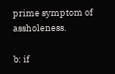prime symptom of assholeness.

b: if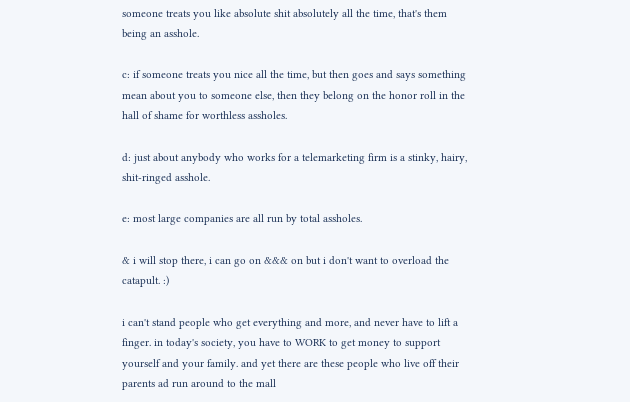someone treats you like absolute shit absolutely all the time, that's them being an asshole.

c: if someone treats you nice all the time, but then goes and says something mean about you to someone else, then they belong on the honor roll in the hall of shame for worthless assholes.

d: just about anybody who works for a telemarketing firm is a stinky, hairy, shit-ringed asshole.

e: most large companies are all run by total assholes.

& i will stop there, i can go on &&& on but i don't want to overload the catapult. :)

i can't stand people who get everything and more, and never have to lift a finger. in today's society, you have to WORK to get money to support yourself and your family. and yet there are these people who live off their parents ad run around to the mall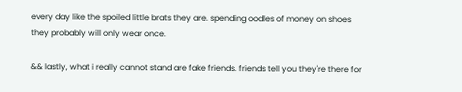every day like the spoiled little brats they are. spending oodles of money on shoes they probably will only wear once.

&& lastly, what i really cannot stand are fake friends. friends tell you they're there for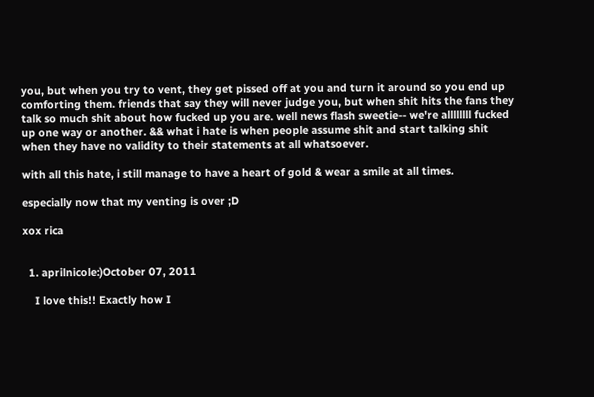you, but when you try to vent, they get pissed off at you and turn it around so you end up comforting them. friends that say they will never judge you, but when shit hits the fans they talk so much shit about how fucked up you are. well news flash sweetie-- we're allllllll fucked up one way or another. && what i hate is when people assume shit and start talking shit when they have no validity to their statements at all whatsoever.

with all this hate, i still manage to have a heart of gold & wear a smile at all times.

especially now that my venting is over ;D

xox rica


  1. aprilnicole:)October 07, 2011

    I love this!! Exactly how I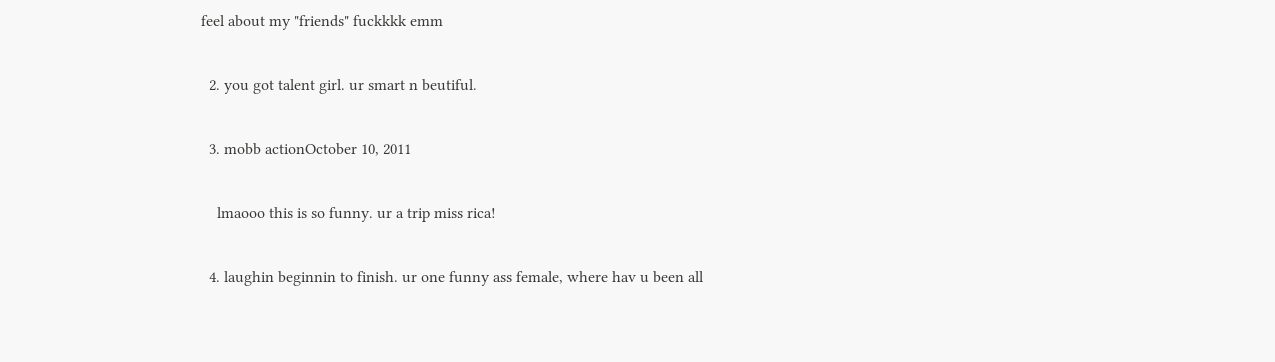feel about my "friends" fuckkkk emm

  2. you got talent girl. ur smart n beutiful.

  3. mobb actionOctober 10, 2011

    lmaooo this is so funny. ur a trip miss rica!

  4. laughin beginnin to finish. ur one funny ass female, where hav u been all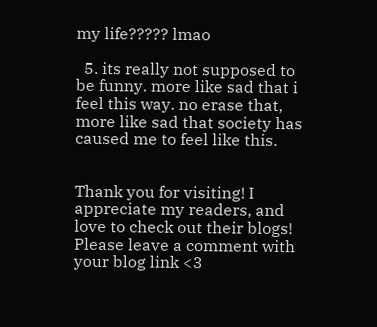my life????? lmao

  5. its really not supposed to be funny. more like sad that i feel this way. no erase that, more like sad that society has caused me to feel like this.


Thank you for visiting! I appreciate my readers, and love to check out their blogs! Please leave a comment with your blog link <3